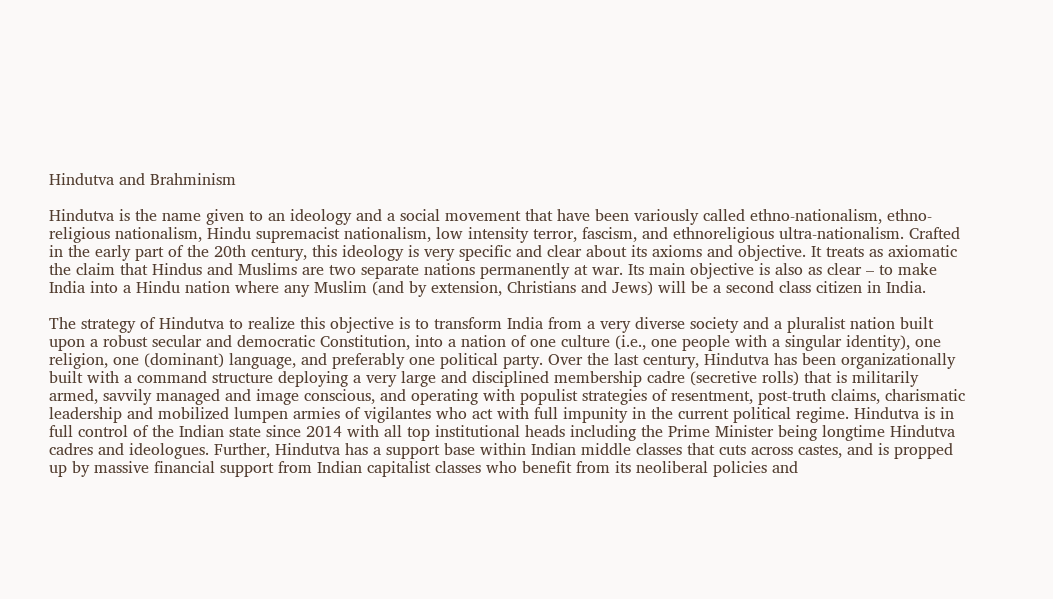Hindutva and Brahminism

Hindutva is the name given to an ideology and a social movement that have been variously called ethno-nationalism, ethno-religious nationalism, Hindu supremacist nationalism, low intensity terror, fascism, and ethnoreligious ultra-nationalism. Crafted in the early part of the 20th century, this ideology is very specific and clear about its axioms and objective. It treats as axiomatic the claim that Hindus and Muslims are two separate nations permanently at war. Its main objective is also as clear – to make India into a Hindu nation where any Muslim (and by extension, Christians and Jews) will be a second class citizen in India.

The strategy of Hindutva to realize this objective is to transform India from a very diverse society and a pluralist nation built upon a robust secular and democratic Constitution, into a nation of one culture (i.e., one people with a singular identity), one religion, one (dominant) language, and preferably one political party. Over the last century, Hindutva has been organizationally built with a command structure deploying a very large and disciplined membership cadre (secretive rolls) that is militarily armed, savvily managed and image conscious, and operating with populist strategies of resentment, post-truth claims, charismatic leadership and mobilized lumpen armies of vigilantes who act with full impunity in the current political regime. Hindutva is in full control of the Indian state since 2014 with all top institutional heads including the Prime Minister being longtime Hindutva cadres and ideologues. Further, Hindutva has a support base within Indian middle classes that cuts across castes, and is propped up by massive financial support from Indian capitalist classes who benefit from its neoliberal policies and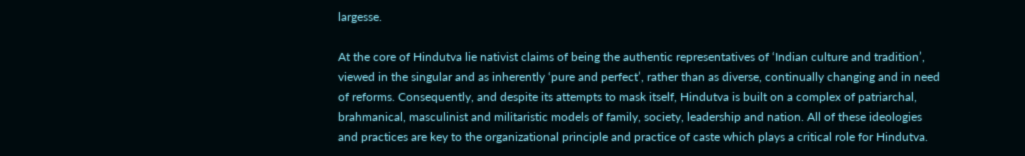largesse.

At the core of Hindutva lie nativist claims of being the authentic representatives of ‘Indian culture and tradition’, viewed in the singular and as inherently ‘pure and perfect’, rather than as diverse, continually changing and in need of reforms. Consequently, and despite its attempts to mask itself, Hindutva is built on a complex of patriarchal, brahmanical, masculinist and militaristic models of family, society, leadership and nation. All of these ideologies and practices are key to the organizational principle and practice of caste which plays a critical role for Hindutva.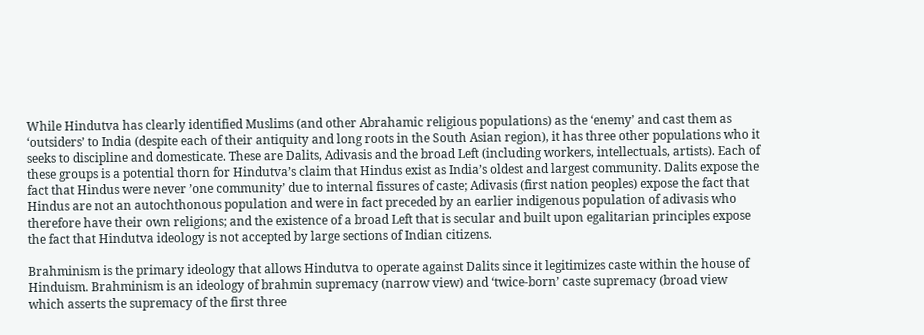While Hindutva has clearly identified Muslims (and other Abrahamic religious populations) as the ‘enemy’ and cast them as ‘outsiders’ to India (despite each of their antiquity and long roots in the South Asian region), it has three other populations who it seeks to discipline and domesticate. These are Dalits, Adivasis and the broad Left (including workers, intellectuals, artists). Each of these groups is a potential thorn for Hindutva’s claim that Hindus exist as India’s oldest and largest community. Dalits expose the fact that Hindus were never ’one community’ due to internal fissures of caste; Adivasis (first nation peoples) expose the fact that Hindus are not an autochthonous population and were in fact preceded by an earlier indigenous population of adivasis who therefore have their own religions; and the existence of a broad Left that is secular and built upon egalitarian principles expose the fact that Hindutva ideology is not accepted by large sections of Indian citizens.

Brahminism is the primary ideology that allows Hindutva to operate against Dalits since it legitimizes caste within the house of Hinduism. Brahminism is an ideology of brahmin supremacy (narrow view) and ‘twice-born’ caste supremacy (broad view which asserts the supremacy of the first three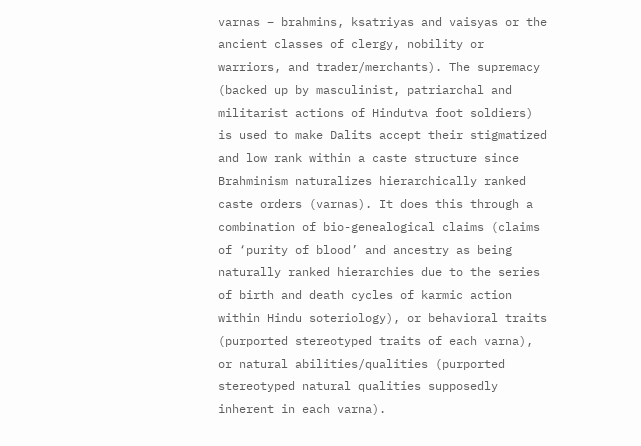varnas – brahmins, ksatriyas and vaisyas or the ancient classes of clergy, nobility or warriors, and trader/merchants). The supremacy (backed up by masculinist, patriarchal and militarist actions of Hindutva foot soldiers) is used to make Dalits accept their stigmatized and low rank within a caste structure since Brahminism naturalizes hierarchically ranked caste orders (varnas). It does this through a combination of bio-genealogical claims (claims of ‘purity of blood’ and ancestry as being naturally ranked hierarchies due to the series of birth and death cycles of karmic action within Hindu soteriology), or behavioral traits (purported stereotyped traits of each varna), or natural abilities/qualities (purported stereotyped natural qualities supposedly inherent in each varna).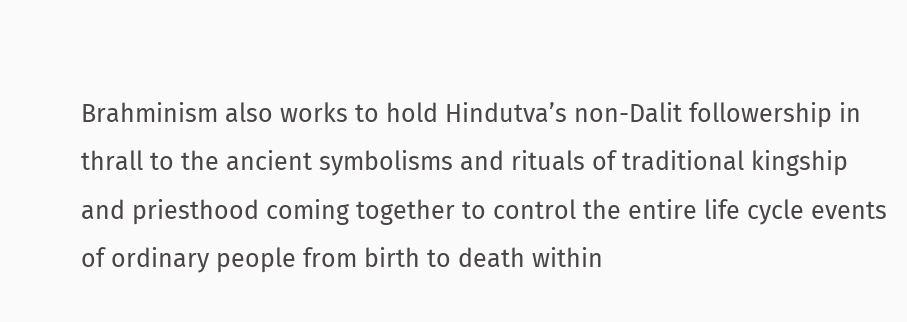Brahminism also works to hold Hindutva’s non-Dalit followership in thrall to the ancient symbolisms and rituals of traditional kingship and priesthood coming together to control the entire life cycle events of ordinary people from birth to death within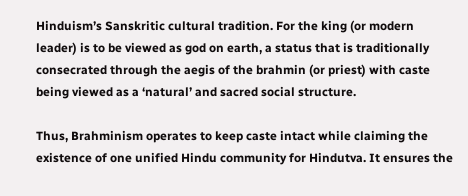Hinduism’s Sanskritic cultural tradition. For the king (or modern leader) is to be viewed as god on earth, a status that is traditionally consecrated through the aegis of the brahmin (or priest) with caste being viewed as a ‘natural’ and sacred social structure.

Thus, Brahminism operates to keep caste intact while claiming the existence of one unified Hindu community for Hindutva. It ensures the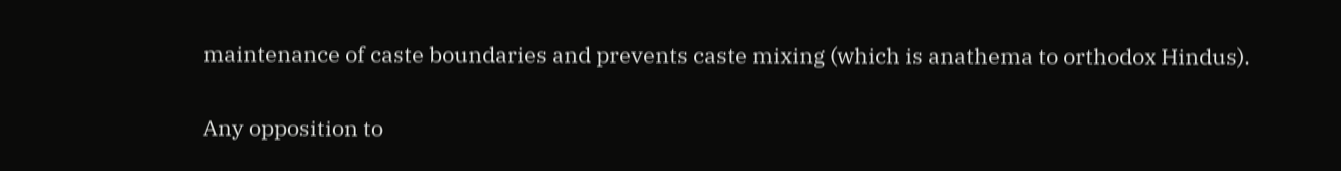maintenance of caste boundaries and prevents caste mixing (which is anathema to orthodox Hindus).

Any opposition to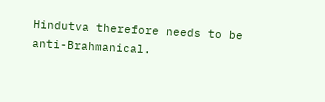Hindutva therefore needs to be anti-Brahmanical.